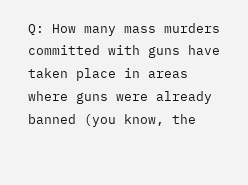Q: How many mass murders committed with guns have taken place in areas where guns were already banned (you know, the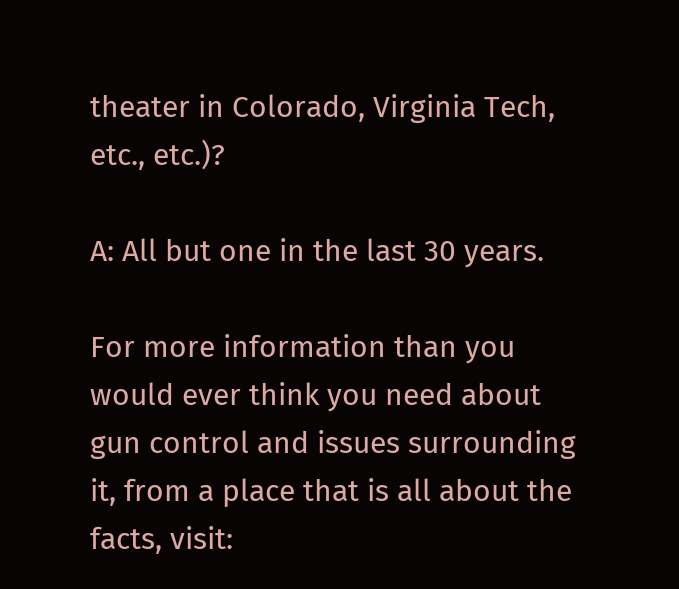theater in Colorado, Virginia Tech, etc., etc.)?

A: All but one in the last 30 years.

For more information than you would ever think you need about gun control and issues surrounding it, from a place that is all about the facts, visit: